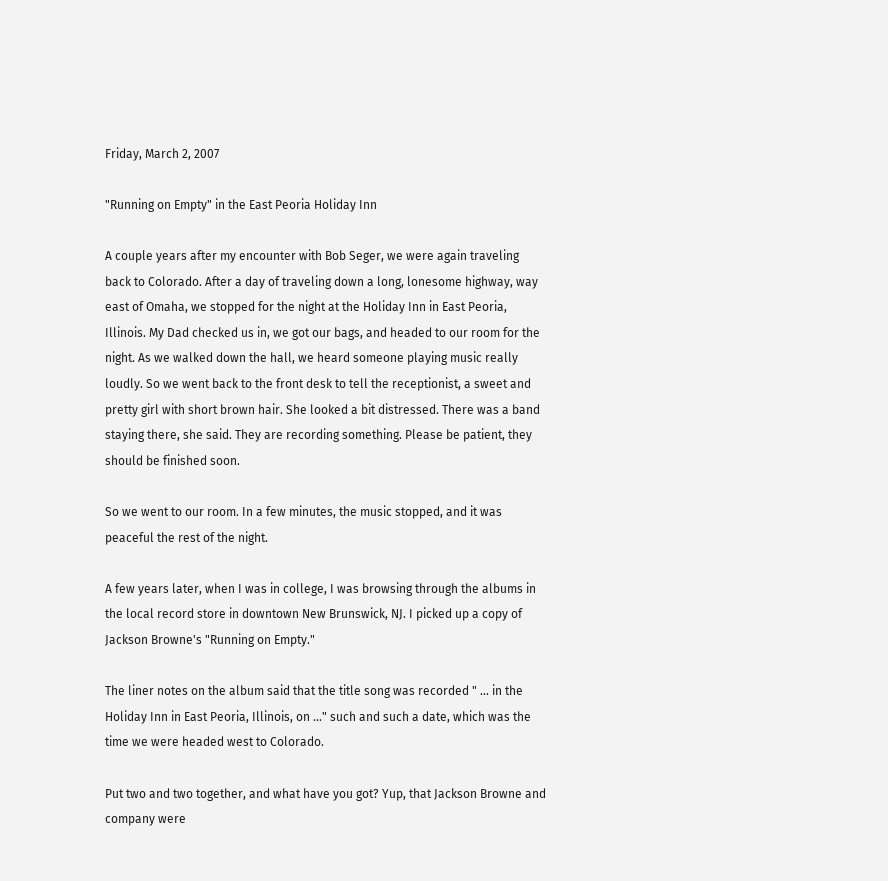Friday, March 2, 2007

"Running on Empty" in the East Peoria Holiday Inn

A couple years after my encounter with Bob Seger, we were again traveling back to Colorado. After a day of traveling down a long, lonesome highway, way east of Omaha, we stopped for the night at the Holiday Inn in East Peoria, Illinois. My Dad checked us in, we got our bags, and headed to our room for the night. As we walked down the hall, we heard someone playing music really loudly. So we went back to the front desk to tell the receptionist, a sweet and pretty girl with short brown hair. She looked a bit distressed. There was a band staying there, she said. They are recording something. Please be patient, they should be finished soon.

So we went to our room. In a few minutes, the music stopped, and it was peaceful the rest of the night.

A few years later, when I was in college, I was browsing through the albums in the local record store in downtown New Brunswick, NJ. I picked up a copy of Jackson Browne's "Running on Empty."

The liner notes on the album said that the title song was recorded " ... in the Holiday Inn in East Peoria, Illinois, on ..." such and such a date, which was the time we were headed west to Colorado.

Put two and two together, and what have you got? Yup, that Jackson Browne and company were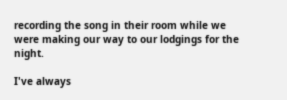recording the song in their room while we were making our way to our lodgings for the night.

I've always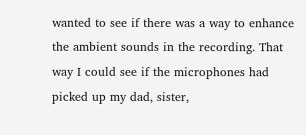wanted to see if there was a way to enhance the ambient sounds in the recording. That way I could see if the microphones had picked up my dad, sister,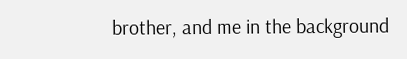brother, and me in the background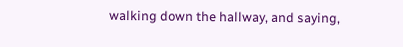walking down the hallway, and saying,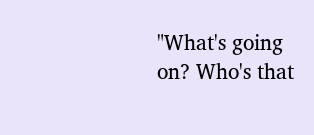"What's going on? Who's that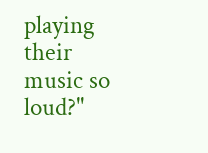playing their music so loud?"